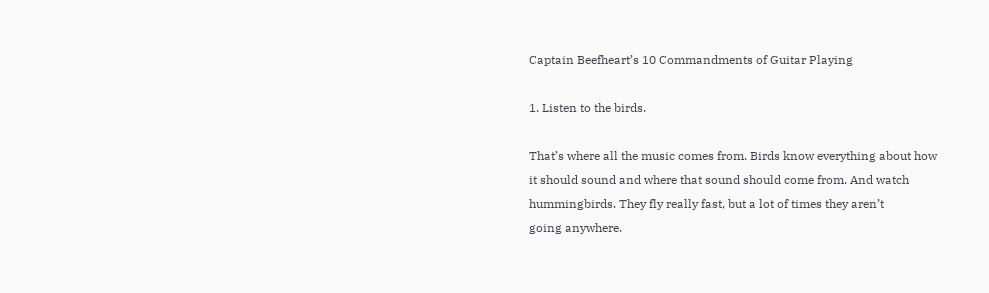Captain Beefheart’s 10 Commandments of Guitar Playing

1. Listen to the birds.

That’s where all the music comes from. Birds know everything about how
it should sound and where that sound should come from. And watch
hummingbirds. They fly really fast, but a lot of times they aren’t
going anywhere.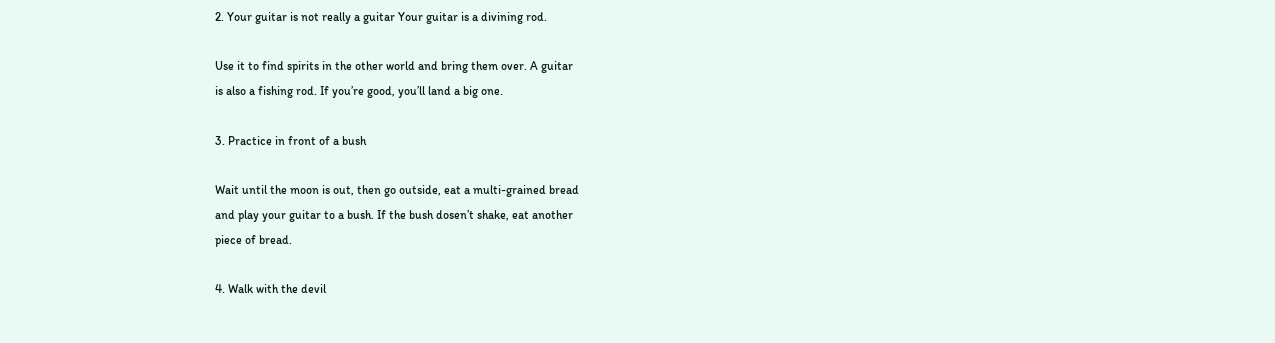2. Your guitar is not really a guitar Your guitar is a divining rod.

Use it to find spirits in the other world and bring them over. A guitar
is also a fishing rod. If you’re good, you’ll land a big one.

3. Practice in front of a bush

Wait until the moon is out, then go outside, eat a multi-grained bread
and play your guitar to a bush. If the bush dosen’t shake, eat another
piece of bread.

4. Walk with the devil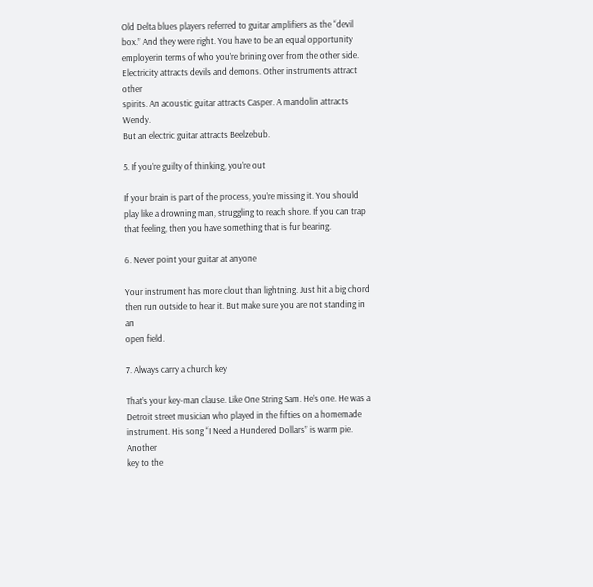Old Delta blues players referred to guitar amplifiers as the “devil
box.” And they were right. You have to be an equal opportunity
employerin terms of who you’re brining over from the other side.
Electricity attracts devils and demons. Other instruments attract other
spirits. An acoustic guitar attracts Casper. A mandolin attracts Wendy.
But an electric guitar attracts Beelzebub.

5. If you’re guilty of thinking, you’re out

If your brain is part of the process, you’re missing it. You should
play like a drowning man, struggling to reach shore. If you can trap
that feeling, then you have something that is fur bearing.

6. Never point your guitar at anyone

Your instrument has more clout than lightning. Just hit a big chord
then run outside to hear it. But make sure you are not standing in an
open field.

7. Always carry a church key

That’s your key-man clause. Like One String Sam. He’s one. He was a
Detroit street musician who played in the fifties on a homemade
instrument. His song “I Need a Hundered Dollars” is warm pie. Another
key to the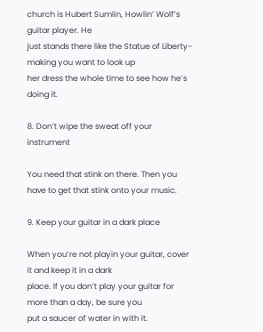church is Hubert Sumlin, Howlin’ Wolf’s guitar player. He
just stands there like the Statue of Liberty-making you want to look up
her dress the whole time to see how he’s doing it.

8. Don’t wipe the sweat off your instrument

You need that stink on there. Then you have to get that stink onto your music.

9. Keep your guitar in a dark place

When you’re not playin your guitar, cover it and keep it in a dark
place. If you don’t play your guitar for more than a day, be sure you
put a saucer of water in with it.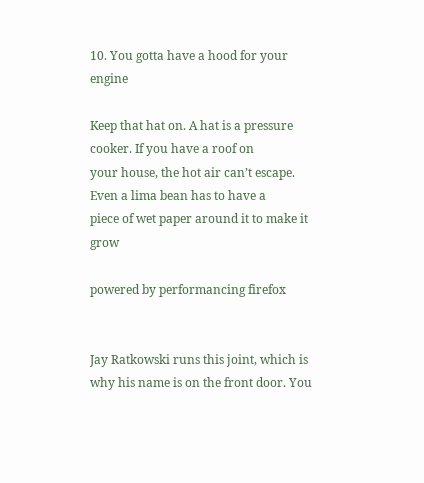10. You gotta have a hood for your engine

Keep that hat on. A hat is a pressure cooker. If you have a roof on
your house, the hot air can’t escape. Even a lima bean has to have a
piece of wet paper around it to make it grow

powered by performancing firefox


Jay Ratkowski runs this joint, which is why his name is on the front door. You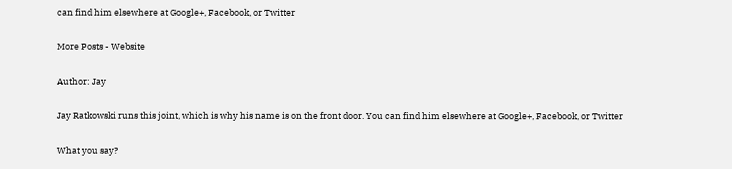can find him elsewhere at Google+, Facebook, or Twitter

More Posts - Website

Author: Jay

Jay Ratkowski runs this joint, which is why his name is on the front door. You can find him elsewhere at Google+, Facebook, or Twitter

What you say?